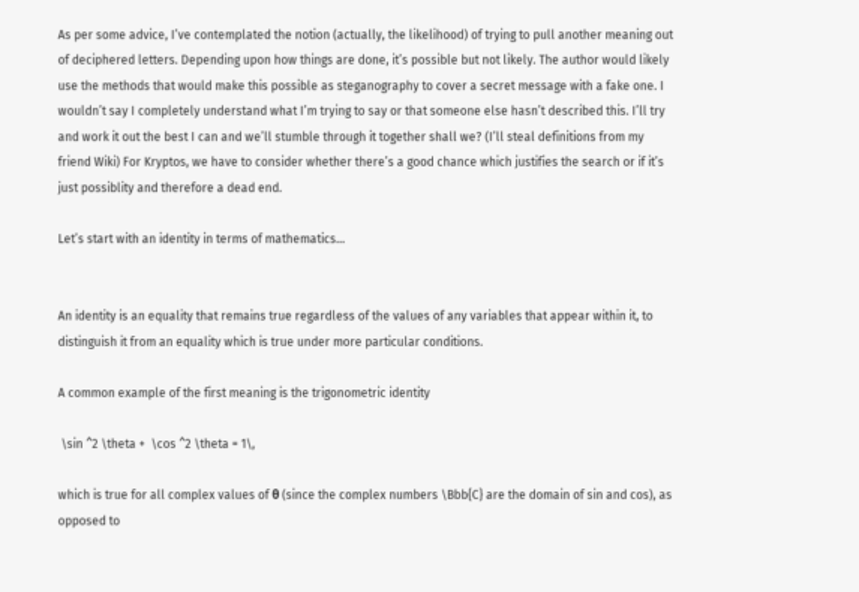As per some advice, I’ve contemplated the notion (actually, the likelihood) of trying to pull another meaning out of deciphered letters. Depending upon how things are done, it’s possible but not likely. The author would likely use the methods that would make this possible as steganography to cover a secret message with a fake one. I wouldn’t say I completely understand what I’m trying to say or that someone else hasn’t described this. I’ll try and work it out the best I can and we’ll stumble through it together shall we? (I’ll steal definitions from my friend Wiki) For Kryptos, we have to consider whether there’s a good chance which justifies the search or if it’s just possiblity and therefore a dead end.

Let’s start with an identity in terms of mathematics…


An identity is an equality that remains true regardless of the values of any variables that appear within it, to distinguish it from an equality which is true under more particular conditions.

A common example of the first meaning is the trigonometric identity

 \sin ^2 \theta +  \cos ^2 \theta = 1\,

which is true for all complex values of θ (since the complex numbers \Bbb{C} are the domain of sin and cos), as opposed to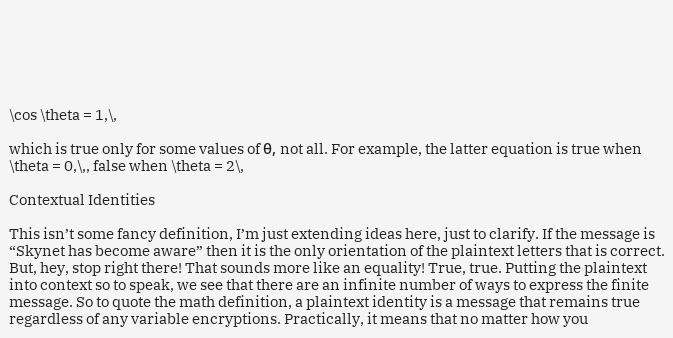\cos \theta = 1,\,

which is true only for some values of θ, not all. For example, the latter equation is true when  \theta = 0,\,, false when \theta = 2\,

Contextual Identities

This isn’t some fancy definition, I’m just extending ideas here, just to clarify. If the message is “Skynet has become aware” then it is the only orientation of the plaintext letters that is correct. But, hey, stop right there! That sounds more like an equality! True, true. Putting the plaintext into context so to speak, we see that there are an infinite number of ways to express the finite message. So to quote the math definition, a plaintext identity is a message that remains true regardless of any variable encryptions. Practically, it means that no matter how you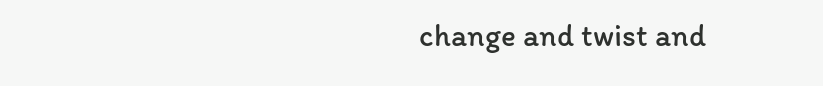change and twist and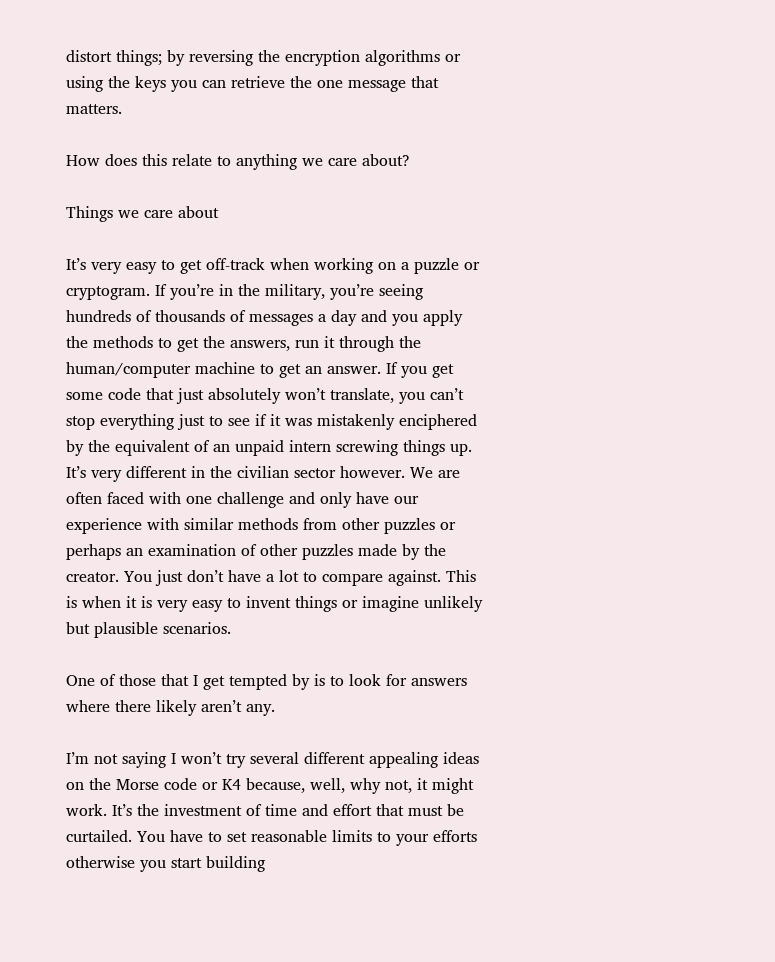distort things; by reversing the encryption algorithms or using the keys you can retrieve the one message that matters.

How does this relate to anything we care about?

Things we care about

It’s very easy to get off-track when working on a puzzle or cryptogram. If you’re in the military, you’re seeing hundreds of thousands of messages a day and you apply the methods to get the answers, run it through the human/computer machine to get an answer. If you get some code that just absolutely won’t translate, you can’t stop everything just to see if it was mistakenly enciphered by the equivalent of an unpaid intern screwing things up. It’s very different in the civilian sector however. We are often faced with one challenge and only have our experience with similar methods from other puzzles or perhaps an examination of other puzzles made by the creator. You just don’t have a lot to compare against. This is when it is very easy to invent things or imagine unlikely but plausible scenarios.

One of those that I get tempted by is to look for answers where there likely aren’t any.

I’m not saying I won’t try several different appealing ideas on the Morse code or K4 because, well, why not, it might work. It’s the investment of time and effort that must be curtailed. You have to set reasonable limits to your efforts otherwise you start building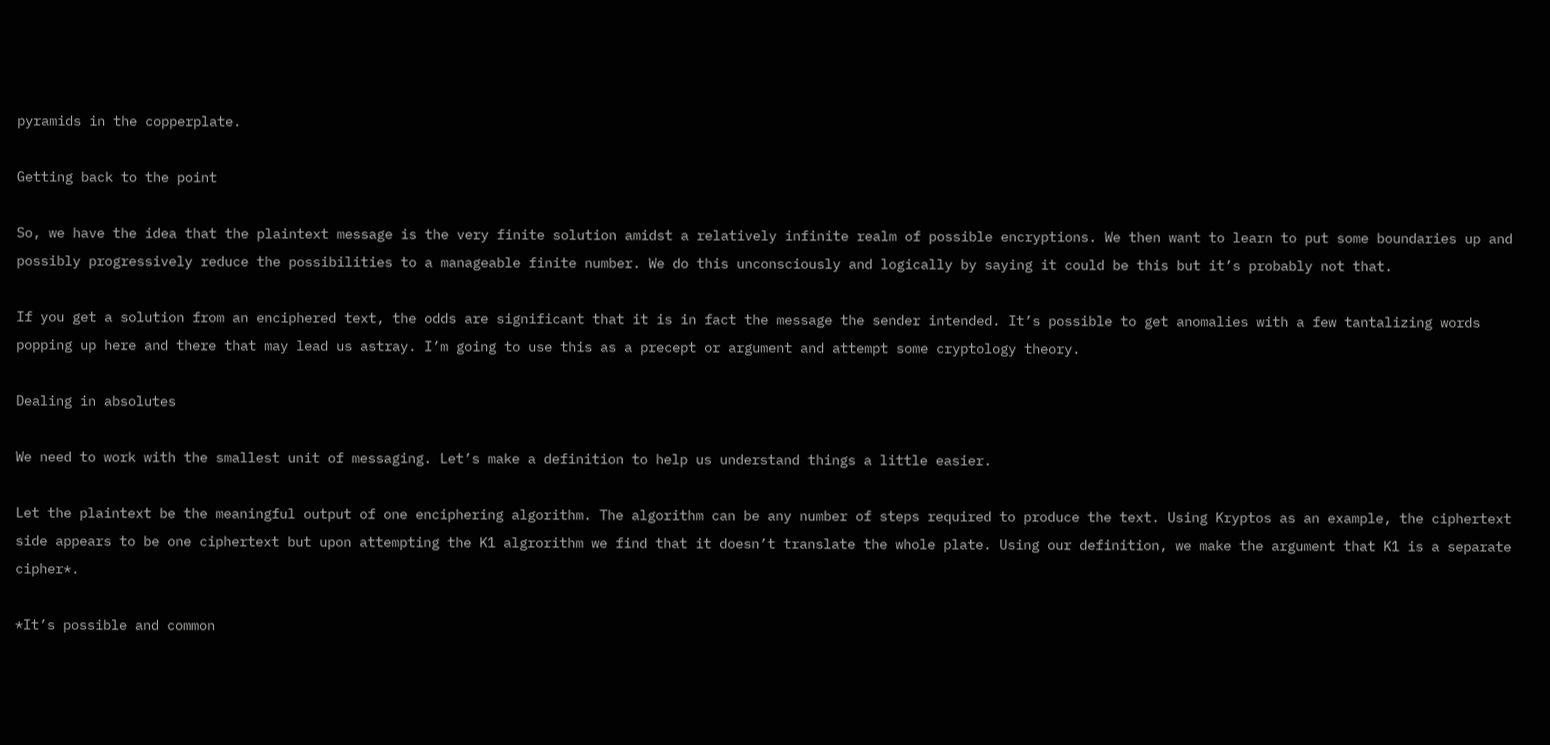pyramids in the copperplate.

Getting back to the point

So, we have the idea that the plaintext message is the very finite solution amidst a relatively infinite realm of possible encryptions. We then want to learn to put some boundaries up and possibly progressively reduce the possibilities to a manageable finite number. We do this unconsciously and logically by saying it could be this but it’s probably not that.

If you get a solution from an enciphered text, the odds are significant that it is in fact the message the sender intended. It’s possible to get anomalies with a few tantalizing words popping up here and there that may lead us astray. I’m going to use this as a precept or argument and attempt some cryptology theory.

Dealing in absolutes

We need to work with the smallest unit of messaging. Let’s make a definition to help us understand things a little easier.

Let the plaintext be the meaningful output of one enciphering algorithm. The algorithm can be any number of steps required to produce the text. Using Kryptos as an example, the ciphertext side appears to be one ciphertext but upon attempting the K1 algrorithm we find that it doesn’t translate the whole plate. Using our definition, we make the argument that K1 is a separate cipher*.

*It’s possible and common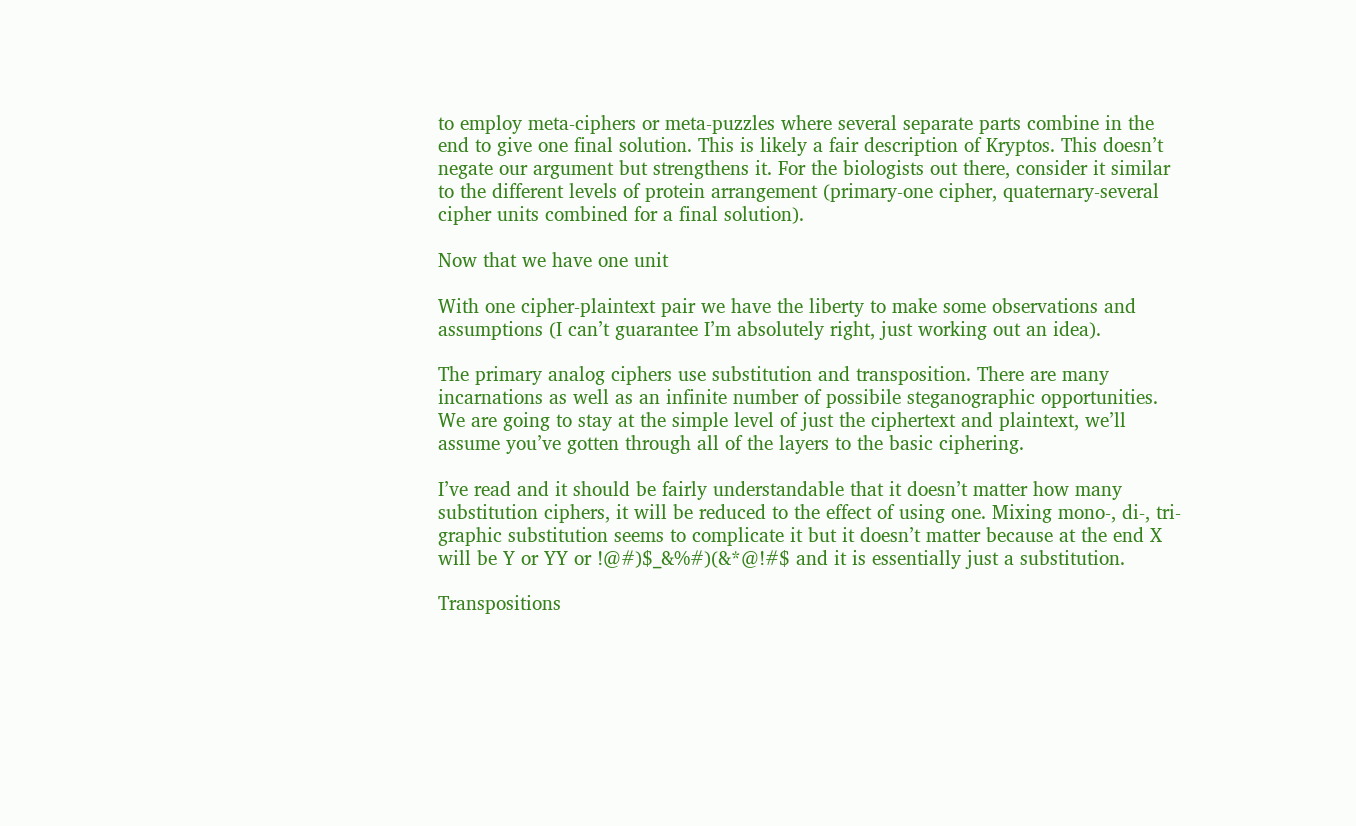to employ meta-ciphers or meta-puzzles where several separate parts combine in the end to give one final solution. This is likely a fair description of Kryptos. This doesn’t negate our argument but strengthens it. For the biologists out there, consider it similar to the different levels of protein arrangement (primary-one cipher, quaternary-several cipher units combined for a final solution).

Now that we have one unit

With one cipher-plaintext pair we have the liberty to make some observations and assumptions (I can’t guarantee I’m absolutely right, just working out an idea).

The primary analog ciphers use substitution and transposition. There are many incarnations as well as an infinite number of possibile steganographic opportunities. We are going to stay at the simple level of just the ciphertext and plaintext, we’ll assume you’ve gotten through all of the layers to the basic ciphering.

I’ve read and it should be fairly understandable that it doesn’t matter how many substitution ciphers, it will be reduced to the effect of using one. Mixing mono-, di-, tri- graphic substitution seems to complicate it but it doesn’t matter because at the end X will be Y or YY or !@#)$_&%#)(&*@!#$ and it is essentially just a substitution.

Transpositions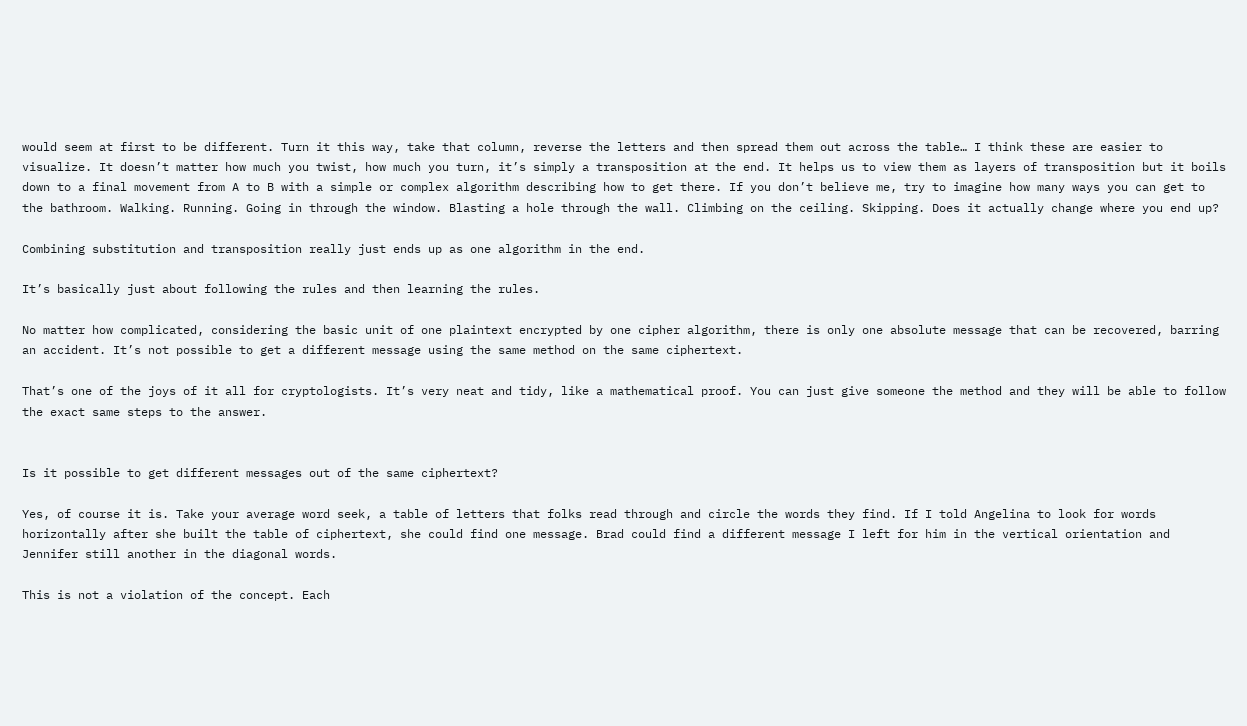would seem at first to be different. Turn it this way, take that column, reverse the letters and then spread them out across the table… I think these are easier to visualize. It doesn’t matter how much you twist, how much you turn, it’s simply a transposition at the end. It helps us to view them as layers of transposition but it boils down to a final movement from A to B with a simple or complex algorithm describing how to get there. If you don’t believe me, try to imagine how many ways you can get to the bathroom. Walking. Running. Going in through the window. Blasting a hole through the wall. Climbing on the ceiling. Skipping. Does it actually change where you end up?

Combining substitution and transposition really just ends up as one algorithm in the end.

It’s basically just about following the rules and then learning the rules.

No matter how complicated, considering the basic unit of one plaintext encrypted by one cipher algorithm, there is only one absolute message that can be recovered, barring an accident. It’s not possible to get a different message using the same method on the same ciphertext.

That’s one of the joys of it all for cryptologists. It’s very neat and tidy, like a mathematical proof. You can just give someone the method and they will be able to follow the exact same steps to the answer.


Is it possible to get different messages out of the same ciphertext?

Yes, of course it is. Take your average word seek, a table of letters that folks read through and circle the words they find. If I told Angelina to look for words horizontally after she built the table of ciphertext, she could find one message. Brad could find a different message I left for him in the vertical orientation and Jennifer still another in the diagonal words.

This is not a violation of the concept. Each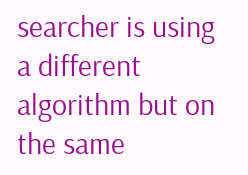searcher is using a different algorithm but on the same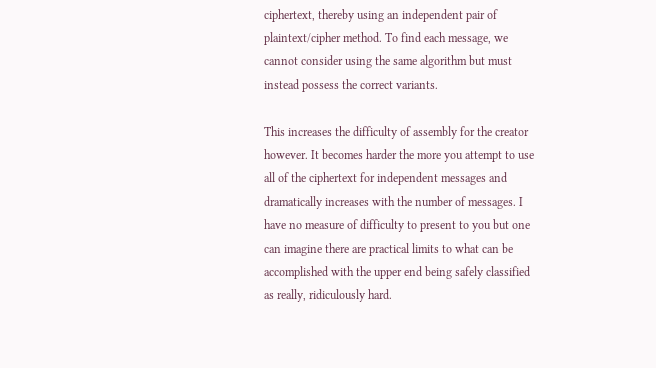ciphertext, thereby using an independent pair of plaintext/cipher method. To find each message, we cannot consider using the same algorithm but must instead possess the correct variants.

This increases the difficulty of assembly for the creator however. It becomes harder the more you attempt to use all of the ciphertext for independent messages and dramatically increases with the number of messages. I have no measure of difficulty to present to you but one can imagine there are practical limits to what can be accomplished with the upper end being safely classified as really, ridiculously hard.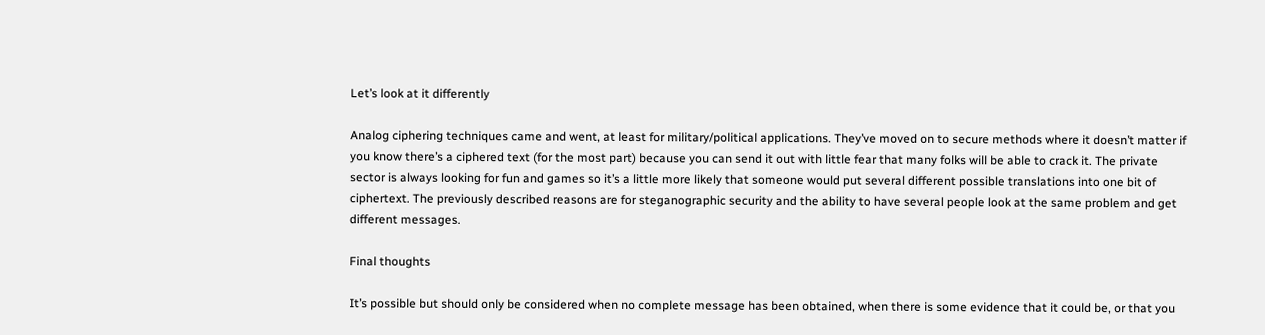Let’s look at it differently

Analog ciphering techniques came and went, at least for military/political applications. They’ve moved on to secure methods where it doesn’t matter if you know there’s a ciphered text (for the most part) because you can send it out with little fear that many folks will be able to crack it. The private sector is always looking for fun and games so it’s a little more likely that someone would put several different possible translations into one bit of ciphertext. The previously described reasons are for steganographic security and the ability to have several people look at the same problem and get different messages.

Final thoughts

It’s possible but should only be considered when no complete message has been obtained, when there is some evidence that it could be, or that you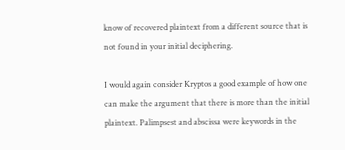know of recovered plaintext from a different source that is not found in your initial deciphering.

I would again consider Kryptos a good example of how one can make the argument that there is more than the initial plaintext. Palimpsest and abscissa were keywords in the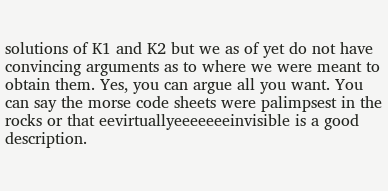solutions of K1 and K2 but we as of yet do not have convincing arguments as to where we were meant to obtain them. Yes, you can argue all you want. You can say the morse code sheets were palimpsest in the rocks or that eevirtuallyeeeeeeeinvisible is a good description.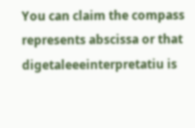You can claim the compass represents abscissa or that digetaleeeinterpretatiu is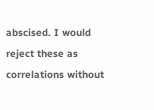abscised. I would reject these as correlations without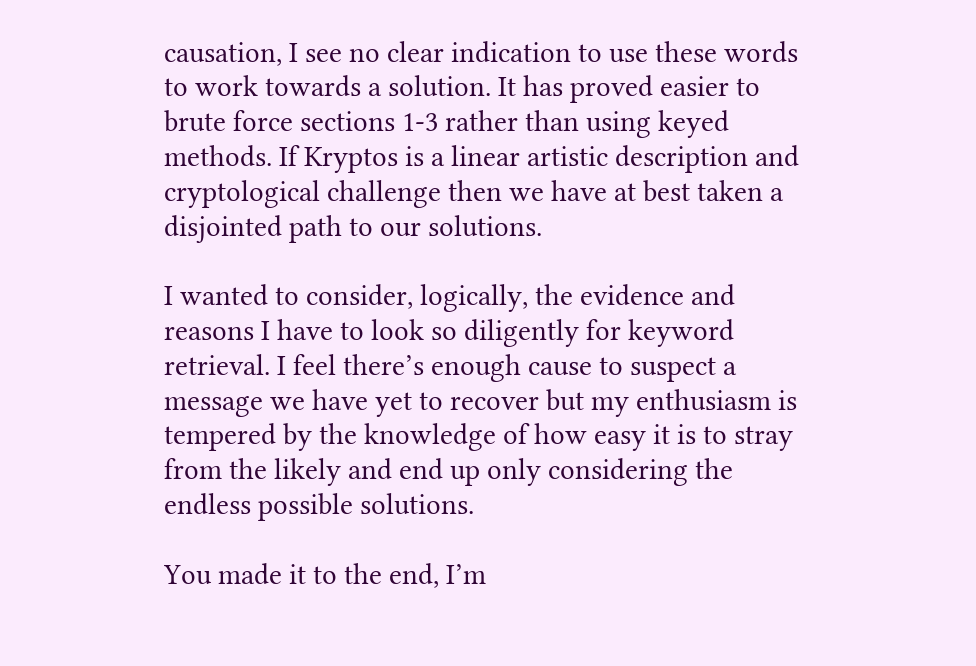causation, I see no clear indication to use these words to work towards a solution. It has proved easier to brute force sections 1-3 rather than using keyed methods. If Kryptos is a linear artistic description and cryptological challenge then we have at best taken a disjointed path to our solutions.

I wanted to consider, logically, the evidence and reasons I have to look so diligently for keyword retrieval. I feel there’s enough cause to suspect a message we have yet to recover but my enthusiasm is tempered by the knowledge of how easy it is to stray from the likely and end up only considering the endless possible solutions.

You made it to the end, I’m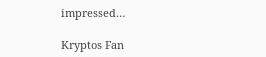impressed…

Kryptos Fan